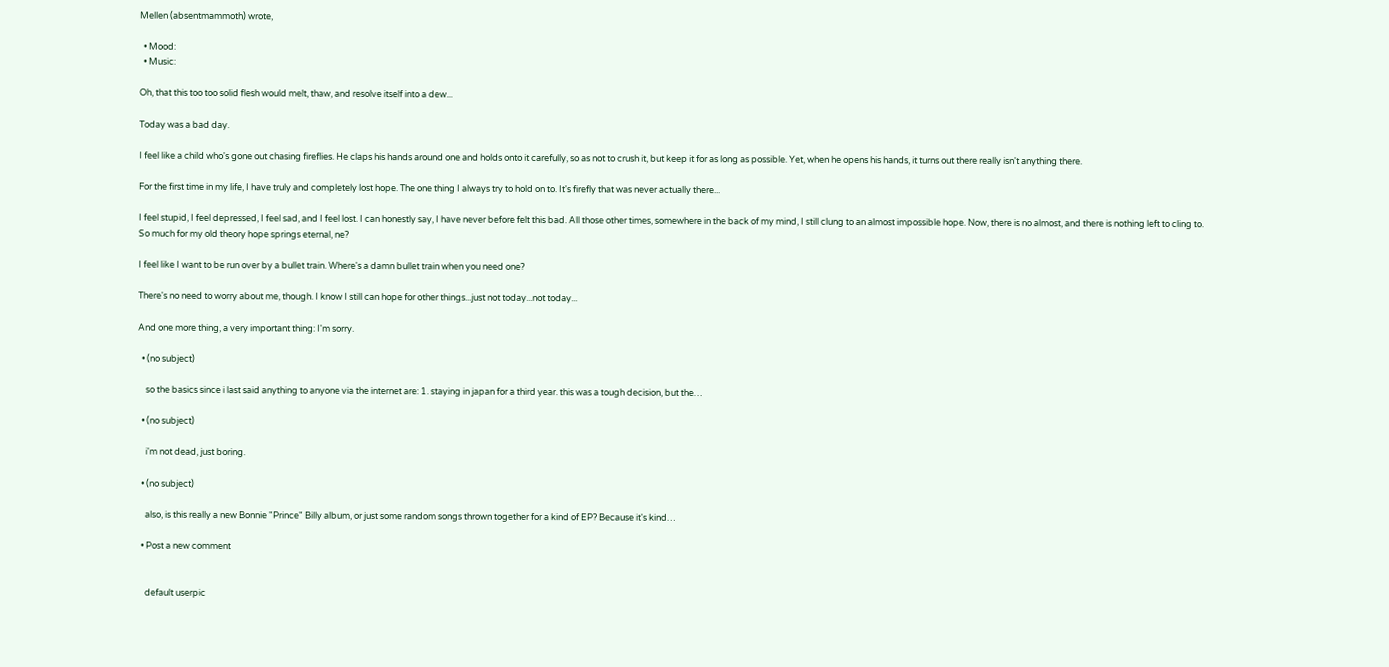Mellen (absentmammoth) wrote,

  • Mood:
  • Music:

Oh, that this too too solid flesh would melt, thaw, and resolve itself into a dew...

Today was a bad day.

I feel like a child who's gone out chasing fireflies. He claps his hands around one and holds onto it carefully, so as not to crush it, but keep it for as long as possible. Yet, when he opens his hands, it turns out there really isn't anything there.

For the first time in my life, I have truly and completely lost hope. The one thing I always try to hold on to. It's firefly that was never actually there...

I feel stupid, I feel depressed, I feel sad, and I feel lost. I can honestly say, I have never before felt this bad. All those other times, somewhere in the back of my mind, I still clung to an almost impossible hope. Now, there is no almost, and there is nothing left to cling to. So much for my old theory hope springs eternal, ne?

I feel like I want to be run over by a bullet train. Where's a damn bullet train when you need one?

There's no need to worry about me, though. I know I still can hope for other things...just not today...not today...

And one more thing, a very important thing: I'm sorry.

  • (no subject)

    so the basics since i last said anything to anyone via the internet are: 1. staying in japan for a third year. this was a tough decision, but the…

  • (no subject)

    i'm not dead, just boring.

  • (no subject)

    also, is this really a new Bonnie "Prince" Billy album, or just some random songs thrown together for a kind of EP? Because it's kind…

  • Post a new comment


    default userpic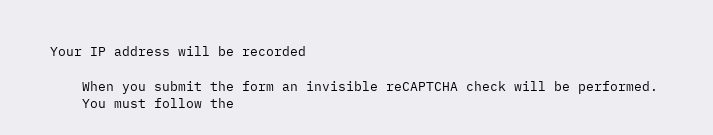Your IP address will be recorded

    When you submit the form an invisible reCAPTCHA check will be performed.
    You must follow the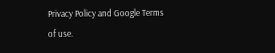Privacy Policy and Google Terms of use.